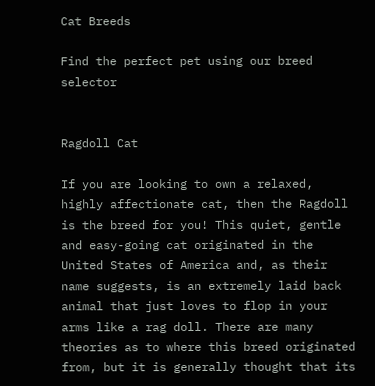Cat Breeds

Find the perfect pet using our breed selector


Ragdoll Cat

If you are looking to own a relaxed, highly affectionate cat, then the Ragdoll is the breed for you! This quiet, gentle and easy-going cat originated in the United States of America and, as their name suggests, is an extremely laid back animal that just loves to flop in your arms like a rag doll. There are many theories as to where this breed originated from, but it is generally thought that its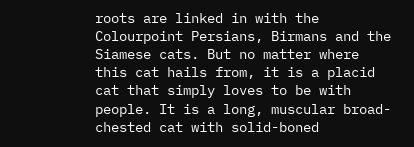roots are linked in with the Colourpoint Persians, Birmans and the Siamese cats. But no matter where this cat hails from, it is a placid cat that simply loves to be with people. It is a long, muscular broad-chested cat with solid-boned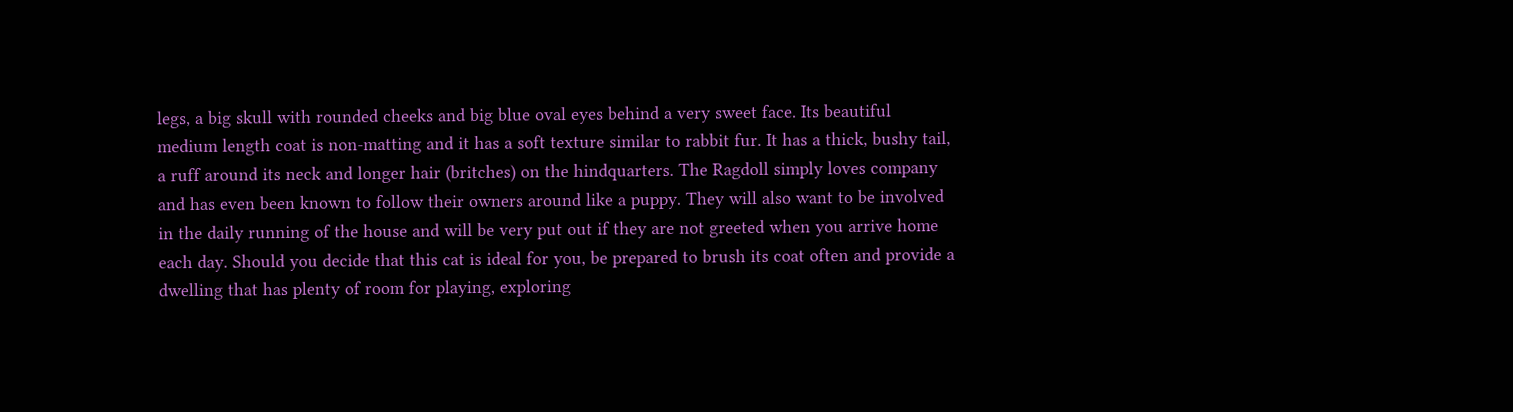legs, a big skull with rounded cheeks and big blue oval eyes behind a very sweet face. Its beautiful medium length coat is non-matting and it has a soft texture similar to rabbit fur. It has a thick, bushy tail, a ruff around its neck and longer hair (britches) on the hindquarters. The Ragdoll simply loves company and has even been known to follow their owners around like a puppy. They will also want to be involved in the daily running of the house and will be very put out if they are not greeted when you arrive home each day. Should you decide that this cat is ideal for you, be prepared to brush its coat often and provide a dwelling that has plenty of room for playing, exploring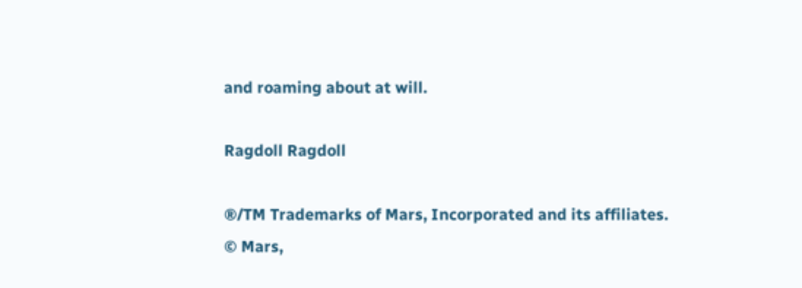and roaming about at will.

Ragdoll Ragdoll

®/TM Trademarks of Mars, Incorporated and its affiliates.
© Mars,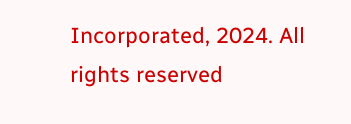Incorporated, 2024. All rights reserved